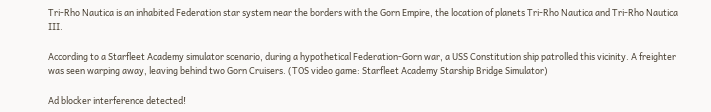Tri-Rho Nautica is an inhabited Federation star system near the borders with the Gorn Empire, the location of planets Tri-Rho Nautica and Tri-Rho Nautica III.

According to a Starfleet Academy simulator scenario, during a hypothetical Federation-Gorn war, a USS Constitution ship patrolled this vicinity. A freighter was seen warping away, leaving behind two Gorn Cruisers. (TOS video game: Starfleet Academy Starship Bridge Simulator)

Ad blocker interference detected!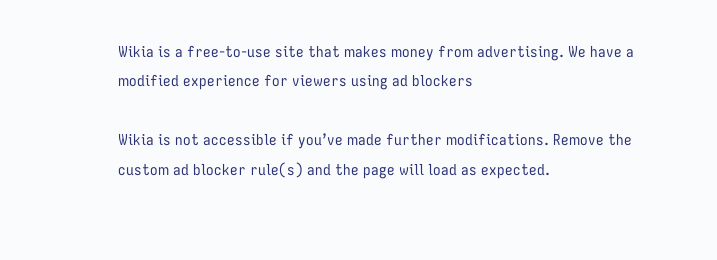Wikia is a free-to-use site that makes money from advertising. We have a modified experience for viewers using ad blockers

Wikia is not accessible if you’ve made further modifications. Remove the custom ad blocker rule(s) and the page will load as expected.